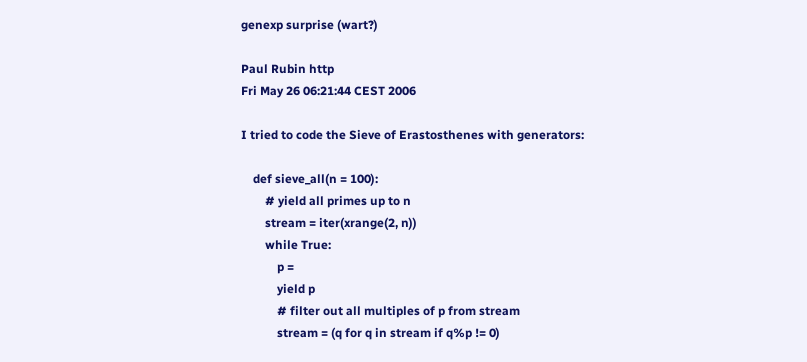genexp surprise (wart?)

Paul Rubin http
Fri May 26 06:21:44 CEST 2006

I tried to code the Sieve of Erastosthenes with generators:

    def sieve_all(n = 100):
        # yield all primes up to n
        stream = iter(xrange(2, n))
        while True:
            p =
            yield p
            # filter out all multiples of p from stream
            stream = (q for q in stream if q%p != 0)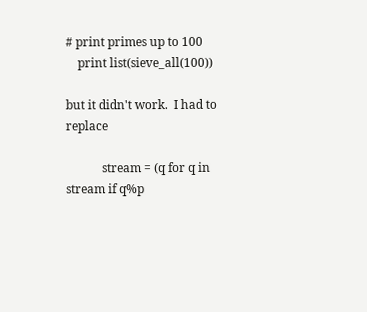# print primes up to 100
    print list(sieve_all(100))

but it didn't work.  I had to replace

            stream = (q for q in stream if q%p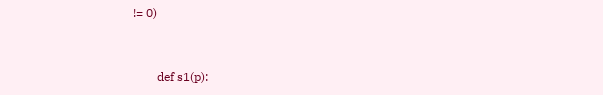!= 0)


        def s1(p):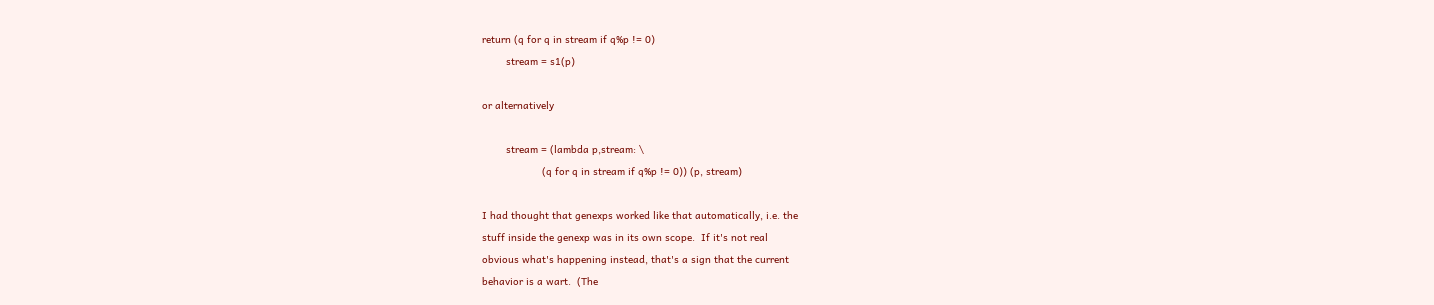return (q for q in stream if q%p != 0)
        stream = s1(p)

or alternatively

        stream = (lambda p,stream: \
                    (q for q in stream if q%p != 0)) (p, stream)

I had thought that genexps worked like that automatically, i.e. the
stuff inside the genexp was in its own scope.  If it's not real
obvious what's happening instead, that's a sign that the current
behavior is a wart.  (The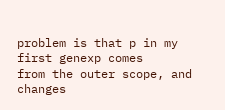problem is that p in my first genexp comes
from the outer scope, and changes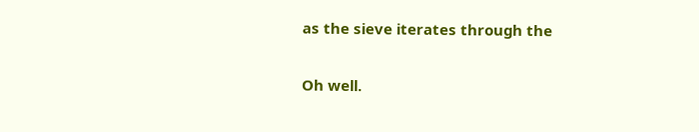as the sieve iterates through the

Oh well.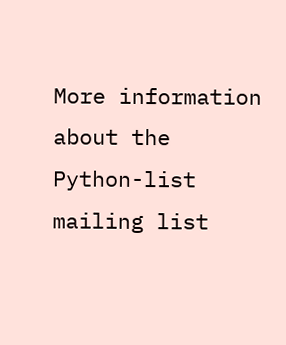More information about the Python-list mailing list